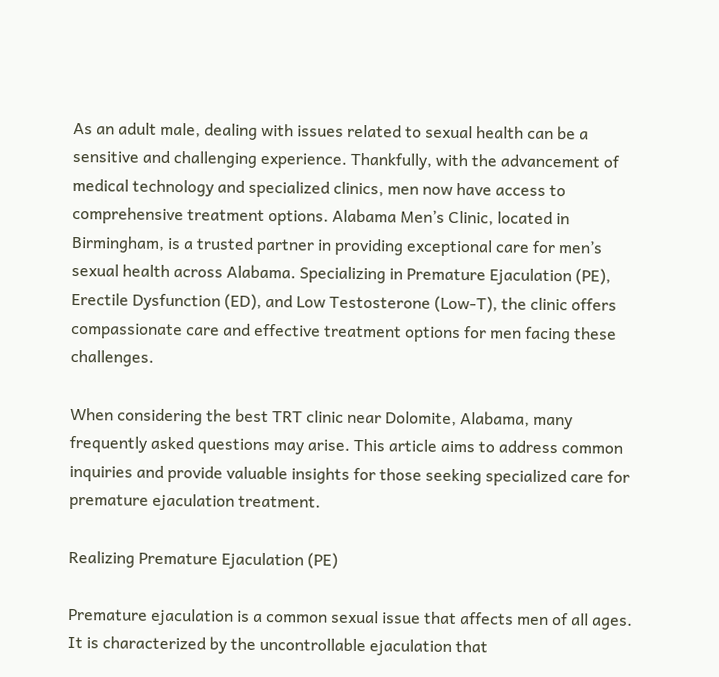As an adult male, dealing with issues related to sexual health can be a sensitive and challenging experience. Thankfully, with the advancement of medical technology and specialized clinics, men now have access to comprehensive treatment options. Alabama Men’s Clinic, located in Birmingham, is a trusted partner in providing exceptional care for men’s sexual health across Alabama. Specializing in Premature Ejaculation (PE), Erectile Dysfunction (ED), and Low Testosterone (Low-T), the clinic offers compassionate care and effective treatment options for men facing these challenges.

When considering the best TRT clinic near Dolomite, Alabama, many frequently asked questions may arise. This article aims to address common inquiries and provide valuable insights for those seeking specialized care for premature ejaculation treatment.

Realizing Premature Ejaculation (PE)

Premature ejaculation is a common sexual issue that affects men of all ages. It is characterized by the uncontrollable ejaculation that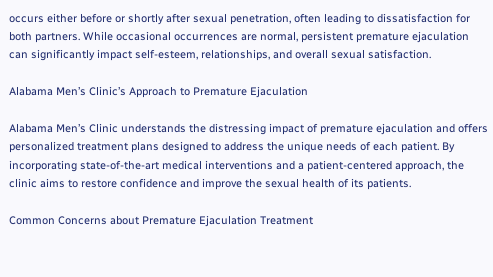occurs either before or shortly after sexual penetration, often leading to dissatisfaction for both partners. While occasional occurrences are normal, persistent premature ejaculation can significantly impact self-esteem, relationships, and overall sexual satisfaction.

Alabama Men’s Clinic’s Approach to Premature Ejaculation

Alabama Men’s Clinic understands the distressing impact of premature ejaculation and offers personalized treatment plans designed to address the unique needs of each patient. By incorporating state-of-the-art medical interventions and a patient-centered approach, the clinic aims to restore confidence and improve the sexual health of its patients.

Common Concerns about Premature Ejaculation Treatment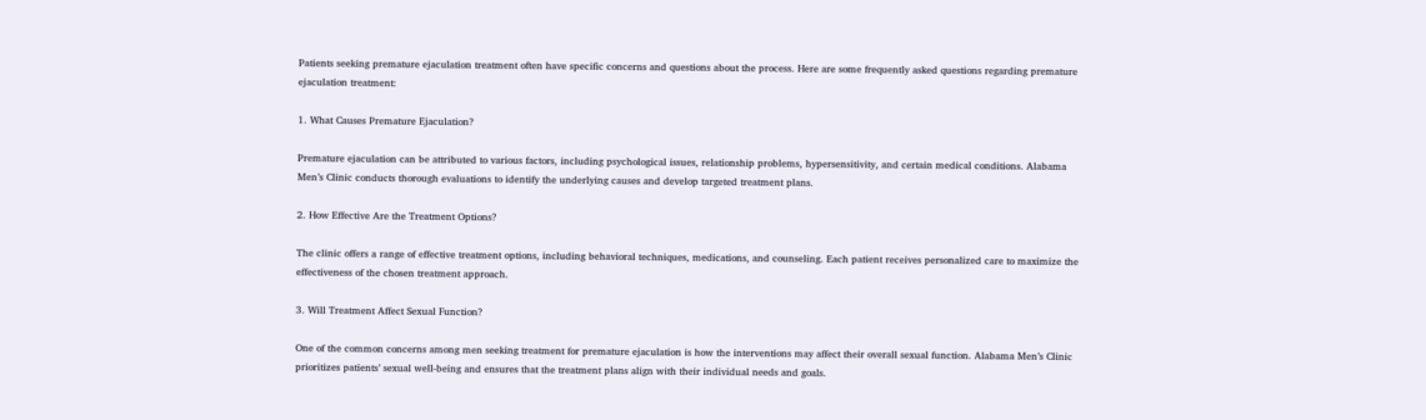Patients seeking premature ejaculation treatment often have specific concerns and questions about the process. Here are some frequently asked questions regarding premature ejaculation treatment:

1. What Causes Premature Ejaculation?

Premature ejaculation can be attributed to various factors, including psychological issues, relationship problems, hypersensitivity, and certain medical conditions. Alabama Men’s Clinic conducts thorough evaluations to identify the underlying causes and develop targeted treatment plans.

2. How Effective Are the Treatment Options?

The clinic offers a range of effective treatment options, including behavioral techniques, medications, and counseling. Each patient receives personalized care to maximize the effectiveness of the chosen treatment approach.

3. Will Treatment Affect Sexual Function?

One of the common concerns among men seeking treatment for premature ejaculation is how the interventions may affect their overall sexual function. Alabama Men’s Clinic prioritizes patients’ sexual well-being and ensures that the treatment plans align with their individual needs and goals.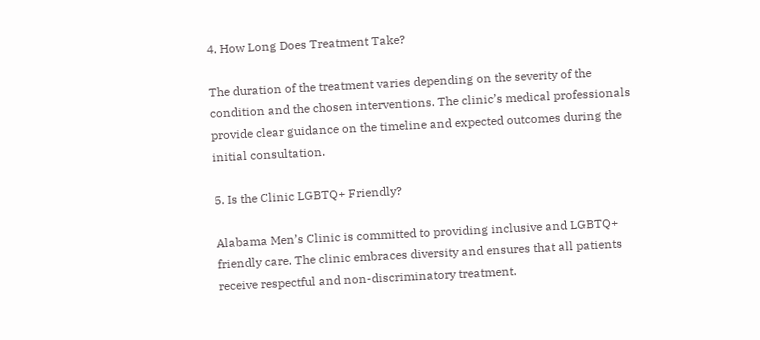4. How Long Does Treatment Take?

The duration of the treatment varies depending on the severity of the condition and the chosen interventions. The clinic’s medical professionals provide clear guidance on the timeline and expected outcomes during the initial consultation.

5. Is the Clinic LGBTQ+ Friendly?

Alabama Men’s Clinic is committed to providing inclusive and LGBTQ+ friendly care. The clinic embraces diversity and ensures that all patients receive respectful and non-discriminatory treatment.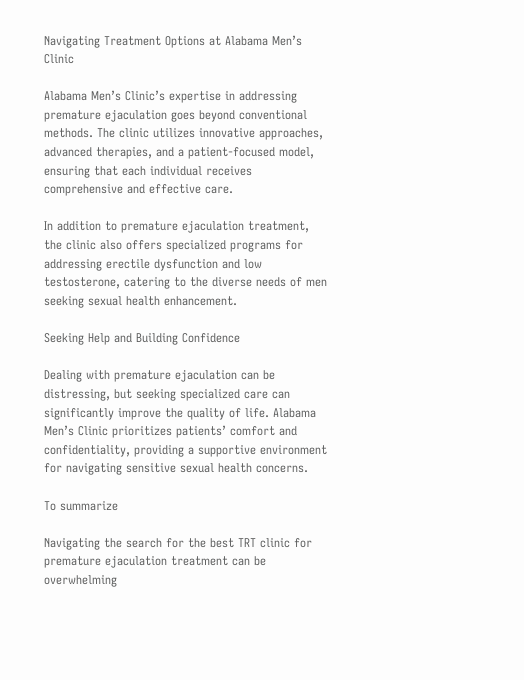Navigating Treatment Options at Alabama Men’s Clinic

Alabama Men’s Clinic’s expertise in addressing premature ejaculation goes beyond conventional methods. The clinic utilizes innovative approaches, advanced therapies, and a patient-focused model, ensuring that each individual receives comprehensive and effective care.

In addition to premature ejaculation treatment, the clinic also offers specialized programs for addressing erectile dysfunction and low testosterone, catering to the diverse needs of men seeking sexual health enhancement.

Seeking Help and Building Confidence

Dealing with premature ejaculation can be distressing, but seeking specialized care can significantly improve the quality of life. Alabama Men’s Clinic prioritizes patients’ comfort and confidentiality, providing a supportive environment for navigating sensitive sexual health concerns.

To summarize

Navigating the search for the best TRT clinic for premature ejaculation treatment can be overwhelming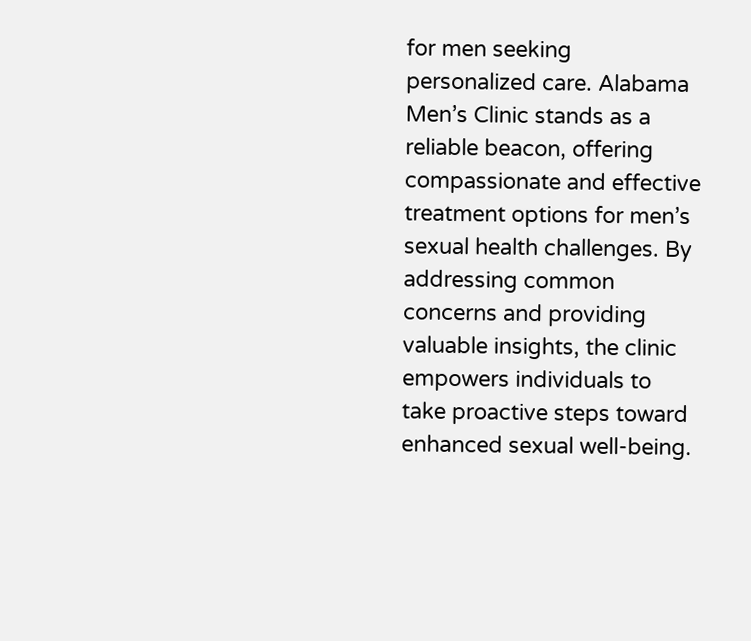for men seeking personalized care. Alabama Men’s Clinic stands as a reliable beacon, offering compassionate and effective treatment options for men’s sexual health challenges. By addressing common concerns and providing valuable insights, the clinic empowers individuals to take proactive steps toward enhanced sexual well-being.